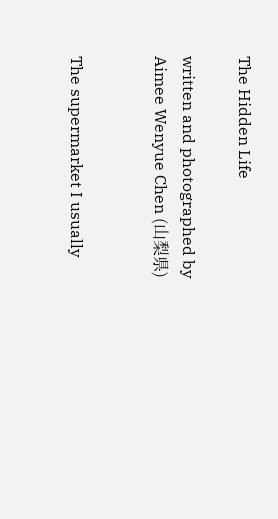The Hidden Life

written and photographed by Aimee Wenyue Chen (山梨県)


The supermarket I usually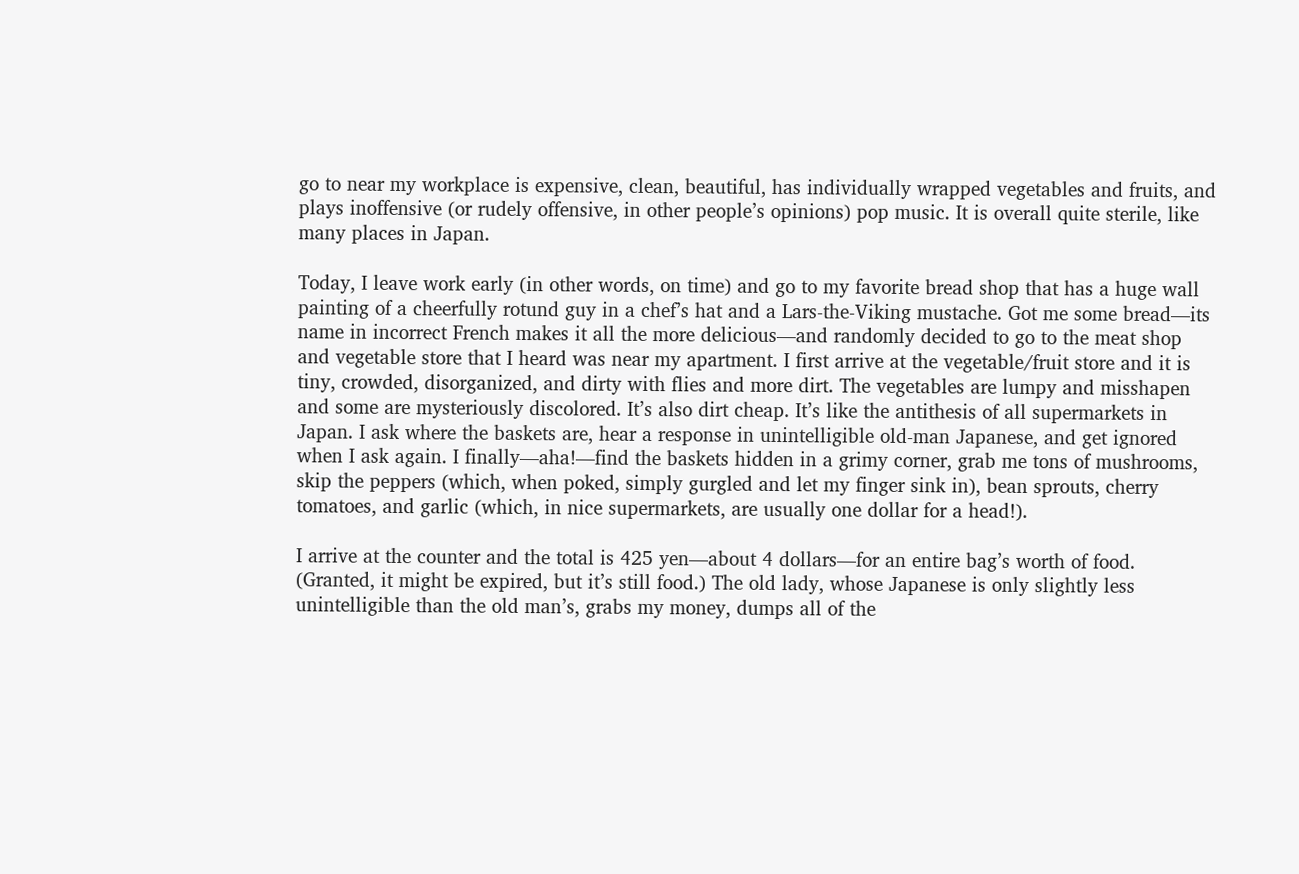go to near my workplace is expensive, clean, beautiful, has individually wrapped vegetables and fruits, and plays inoffensive (or rudely offensive, in other people’s opinions) pop music. It is overall quite sterile, like many places in Japan.

Today, I leave work early (in other words, on time) and go to my favorite bread shop that has a huge wall painting of a cheerfully rotund guy in a chef’s hat and a Lars-the-Viking mustache. Got me some bread—its name in incorrect French makes it all the more delicious—and randomly decided to go to the meat shop and vegetable store that I heard was near my apartment. I first arrive at the vegetable/fruit store and it is tiny, crowded, disorganized, and dirty with flies and more dirt. The vegetables are lumpy and misshapen and some are mysteriously discolored. It’s also dirt cheap. It’s like the antithesis of all supermarkets in Japan. I ask where the baskets are, hear a response in unintelligible old-man Japanese, and get ignored when I ask again. I finally—aha!—find the baskets hidden in a grimy corner, grab me tons of mushrooms, skip the peppers (which, when poked, simply gurgled and let my finger sink in), bean sprouts, cherry tomatoes, and garlic (which, in nice supermarkets, are usually one dollar for a head!).

I arrive at the counter and the total is 425 yen—about 4 dollars—for an entire bag’s worth of food. (Granted, it might be expired, but it’s still food.) The old lady, whose Japanese is only slightly less unintelligible than the old man’s, grabs my money, dumps all of the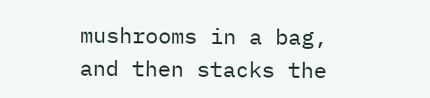mushrooms in a bag, and then stacks the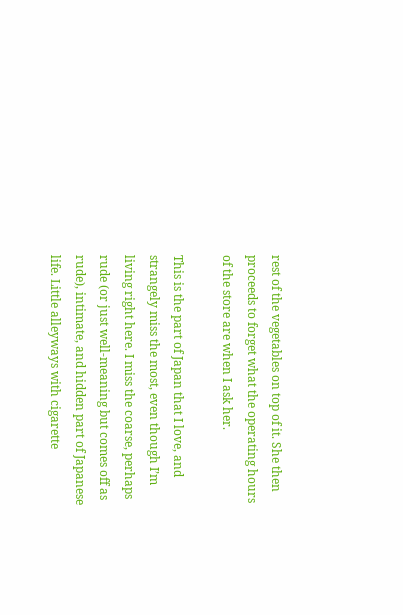rest of the vegetables on top of it. She then proceeds to forget what the operating hours of the store are when I ask her.

This is the part of Japan that I love, and strangely miss the most, even though I’m living right here. I miss the coarse, perhaps rude (or just well-meaning but comes off as rude), intimate, and hidden part of Japanese life. Little alleyways with cigarette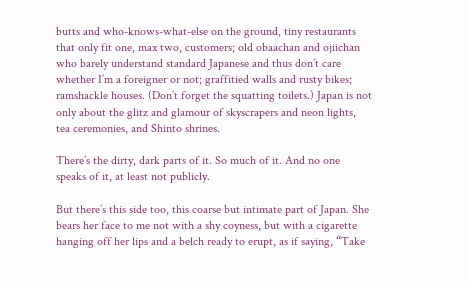butts and who-knows-what-else on the ground, tiny restaurants that only fit one, max two, customers; old obaachan and ojiichan who barely understand standard Japanese and thus don’t care whether I’m a foreigner or not; graffitied walls and rusty bikes; ramshackle houses. (Don’t forget the squatting toilets.) Japan is not only about the glitz and glamour of skyscrapers and neon lights, tea ceremonies, and Shinto shrines.

There’s the dirty, dark parts of it. So much of it. And no one speaks of it, at least not publicly.

But there’s this side too, this coarse but intimate part of Japan. She bears her face to me not with a shy coyness, but with a cigarette hanging off her lips and a belch ready to erupt, as if saying, “Take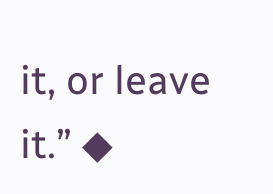it, or leave it.” ◆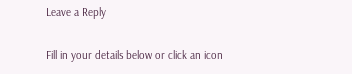Leave a Reply

Fill in your details below or click an icon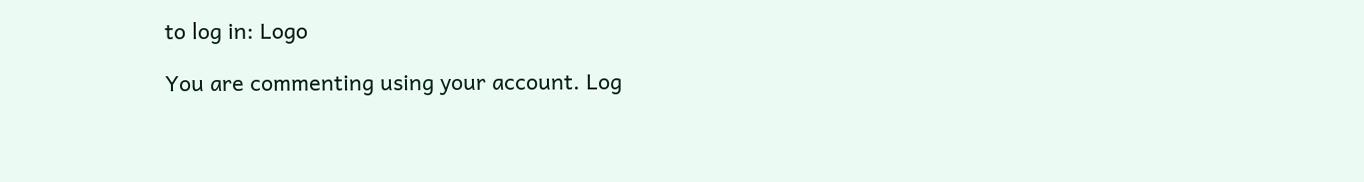to log in: Logo

You are commenting using your account. Log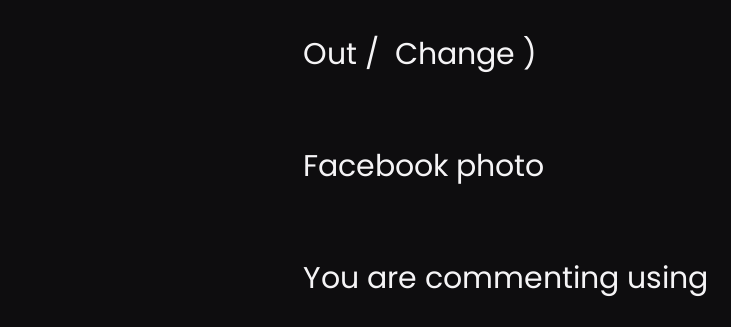Out /  Change )

Facebook photo

You are commenting using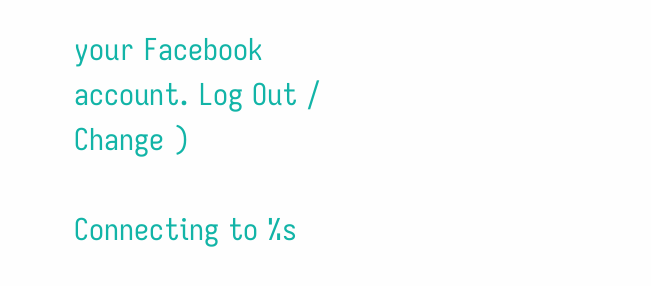your Facebook account. Log Out /  Change )

Connecting to %s